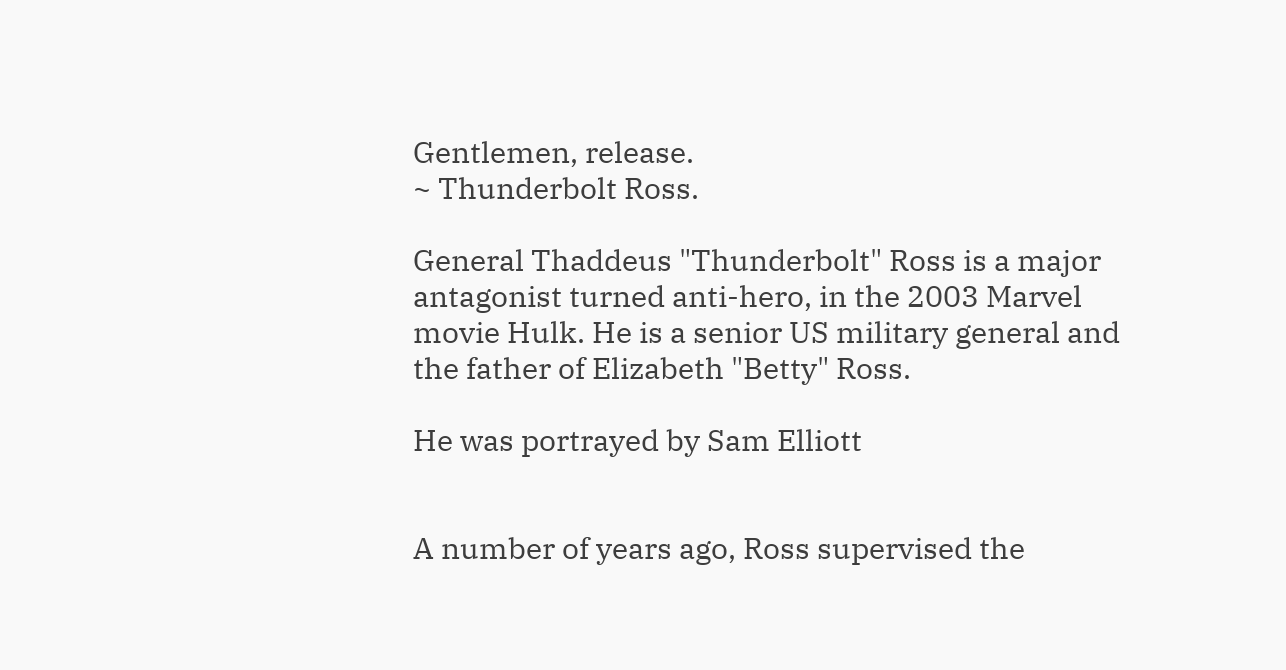Gentlemen, release.
~ Thunderbolt Ross.

General Thaddeus "Thunderbolt" Ross is a major antagonist turned anti-hero, in the 2003 Marvel movie Hulk. He is a senior US military general and the father of Elizabeth "Betty" Ross.

He was portrayed by Sam Elliott


A number of years ago, Ross supervised the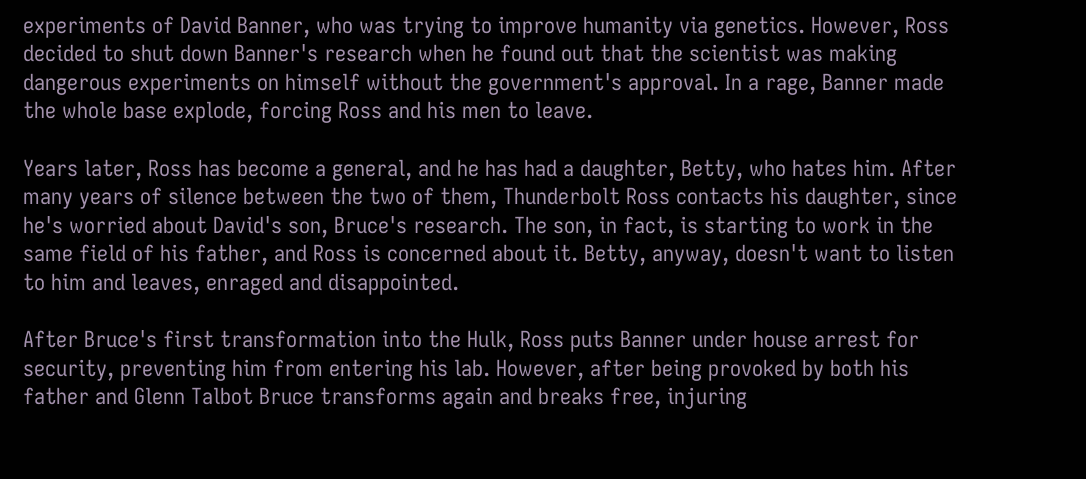experiments of David Banner, who was trying to improve humanity via genetics. However, Ross decided to shut down Banner's research when he found out that the scientist was making dangerous experiments on himself without the government's approval. In a rage, Banner made the whole base explode, forcing Ross and his men to leave.

Years later, Ross has become a general, and he has had a daughter, Betty, who hates him. After many years of silence between the two of them, Thunderbolt Ross contacts his daughter, since he's worried about David's son, Bruce's research. The son, in fact, is starting to work in the same field of his father, and Ross is concerned about it. Betty, anyway, doesn't want to listen to him and leaves, enraged and disappointed.

After Bruce's first transformation into the Hulk, Ross puts Banner under house arrest for security, preventing him from entering his lab. However, after being provoked by both his father and Glenn Talbot Bruce transforms again and breaks free, injuring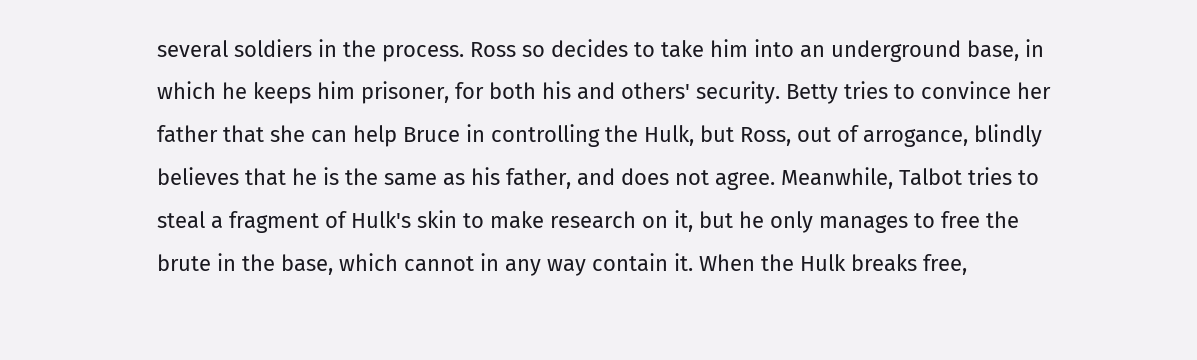several soldiers in the process. Ross so decides to take him into an underground base, in which he keeps him prisoner, for both his and others' security. Betty tries to convince her father that she can help Bruce in controlling the Hulk, but Ross, out of arrogance, blindly believes that he is the same as his father, and does not agree. Meanwhile, Talbot tries to steal a fragment of Hulk's skin to make research on it, but he only manages to free the brute in the base, which cannot in any way contain it. When the Hulk breaks free,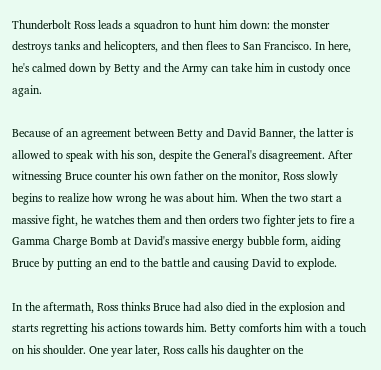Thunderbolt Ross leads a squadron to hunt him down: the monster destroys tanks and helicopters, and then flees to San Francisco. In here, he's calmed down by Betty and the Army can take him in custody once again.

Because of an agreement between Betty and David Banner, the latter is allowed to speak with his son, despite the General's disagreement. After witnessing Bruce counter his own father on the monitor, Ross slowly begins to realize how wrong he was about him. When the two start a massive fight, he watches them and then orders two fighter jets to fire a Gamma Charge Bomb at David's massive energy bubble form, aiding Bruce by putting an end to the battle and causing David to explode.

In the aftermath, Ross thinks Bruce had also died in the explosion and starts regretting his actions towards him. Betty comforts him with a touch on his shoulder. One year later, Ross calls his daughter on the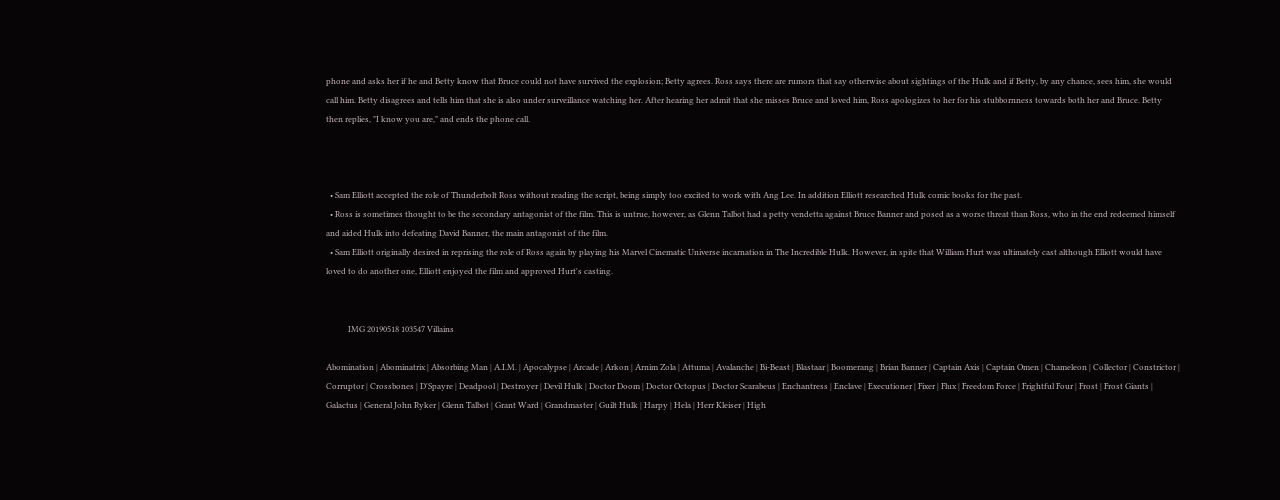phone and asks her if he and Betty know that Bruce could not have survived the explosion; Betty agrees. Ross says there are rumors that say otherwise about sightings of the Hulk and if Betty, by any chance, sees him, she would call him. Betty disagrees and tells him that she is also under surveillance watching her. After hearing her admit that she misses Bruce and loved him, Ross apologizes to her for his stubbornness towards both her and Bruce. Betty then replies, "I know you are," and ends the phone call.



  • Sam Elliott accepted the role of Thunderbolt Ross without reading the script, being simply too excited to work with Ang Lee. In addition Elliott researched Hulk comic books for the past.
  • Ross is sometimes thought to be the secondary antagonist of the film. This is untrue, however, as Glenn Talbot had a petty vendetta against Bruce Banner and posed as a worse threat than Ross, who in the end redeemed himself and aided Hulk into defeating David Banner, the main antagonist of the film.
  • Sam Elliott originally desired in reprising the role of Ross again by playing his Marvel Cinematic Universe incarnation in The Incredible Hulk. However, in spite that William Hurt was ultimately cast although Elliott would have loved to do another one, Elliott enjoyed the film and approved Hurt's casting.


           IMG 20190518 103547 Villains

Abomination | Abominatrix | Absorbing Man | A.I.M. | Apocalypse | Arcade | Arkon | Arnim Zola | Attuma | Avalanche | Bi-Beast | Blastaar | Boomerang | Brian Banner | Captain Axis | Captain Omen | Chameleon | Collector | Constrictor | Corruptor | Crossbones | D'Spayre | Deadpool | Destroyer | Devil Hulk | Doctor Doom | Doctor Octopus | Doctor Scarabeus | Enchantress | Enclave | Executioner | Fixer | Flux | Freedom Force | Frightful Four | Frost | Frost Giants | Galactus | General John Ryker | Glenn Talbot | Grant Ward | Grandmaster | Guilt Hulk | Harpy | Hela | Herr Kleiser | High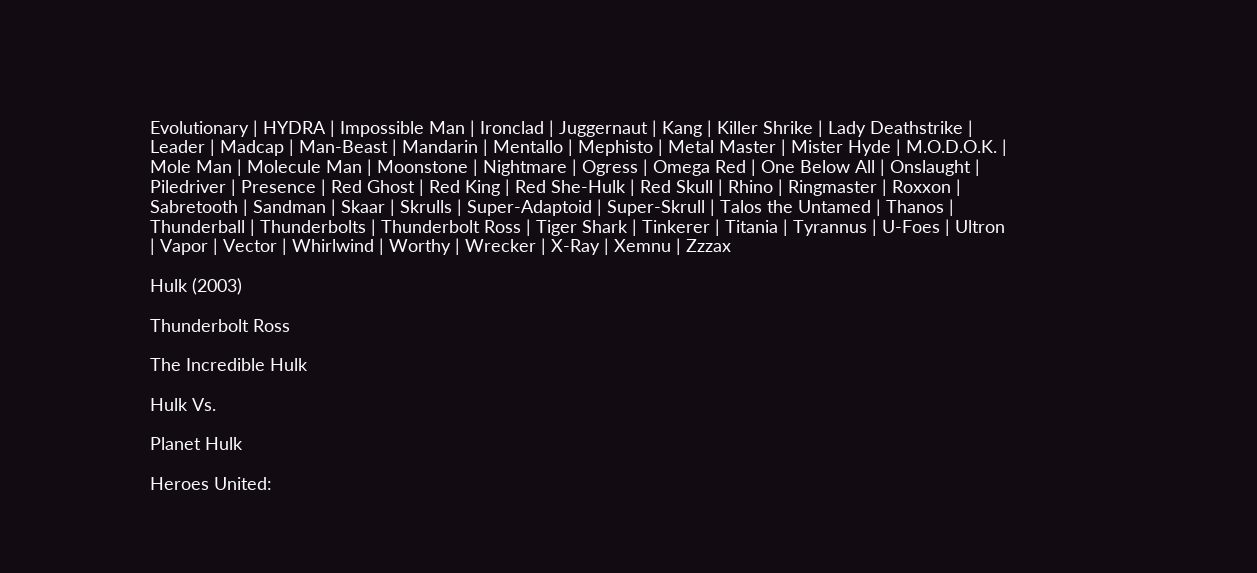Evolutionary | HYDRA | Impossible Man | Ironclad | Juggernaut | Kang | Killer Shrike | Lady Deathstrike | Leader | Madcap | Man-Beast | Mandarin | Mentallo | Mephisto | Metal Master | Mister Hyde | M.O.D.O.K. | Mole Man | Molecule Man | Moonstone | Nightmare | Ogress | Omega Red | One Below All | Onslaught | Piledriver | Presence | Red Ghost | Red King | Red She-Hulk | Red Skull | Rhino | Ringmaster | Roxxon | Sabretooth | Sandman | Skaar | Skrulls | Super-Adaptoid | Super-Skrull | Talos the Untamed | Thanos | Thunderball | Thunderbolts | Thunderbolt Ross | Tiger Shark | Tinkerer | Titania | Tyrannus | U-Foes | Ultron | Vapor | Vector | Whirlwind | Worthy | Wrecker | X-Ray | Xemnu | Zzzax

Hulk (2003)

Thunderbolt Ross

The Incredible Hulk

Hulk Vs.

Planet Hulk

Heroes United: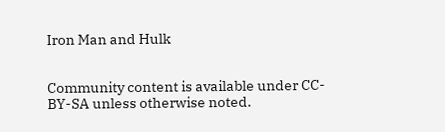Iron Man and Hulk


Community content is available under CC-BY-SA unless otherwise noted.